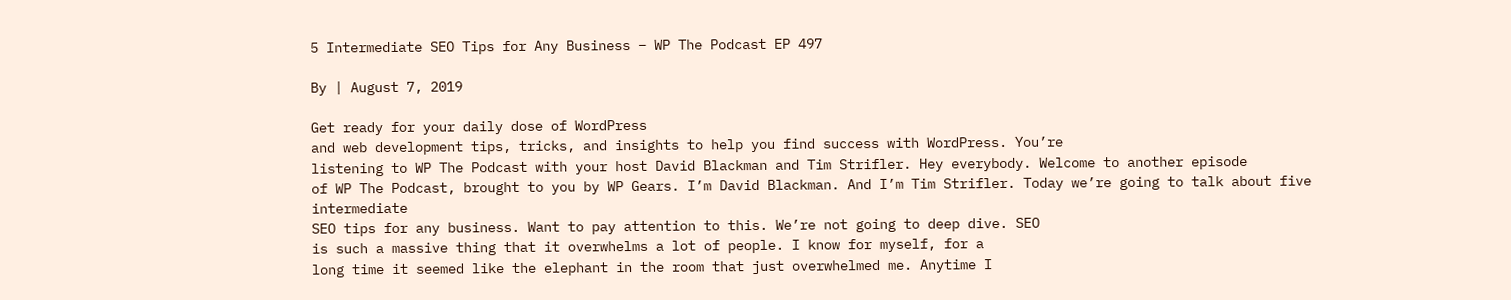5 Intermediate SEO Tips for Any Business – WP The Podcast EP 497

By | August 7, 2019

Get ready for your daily dose of WordPress
and web development tips, tricks, and insights to help you find success with WordPress. You’re
listening to WP The Podcast with your host David Blackman and Tim Strifler. Hey everybody. Welcome to another episode
of WP The Podcast, brought to you by WP Gears. I’m David Blackman. And I’m Tim Strifler. Today we’re going to talk about five intermediate
SEO tips for any business. Want to pay attention to this. We’re not going to deep dive. SEO
is such a massive thing that it overwhelms a lot of people. I know for myself, for a
long time it seemed like the elephant in the room that just overwhelmed me. Anytime I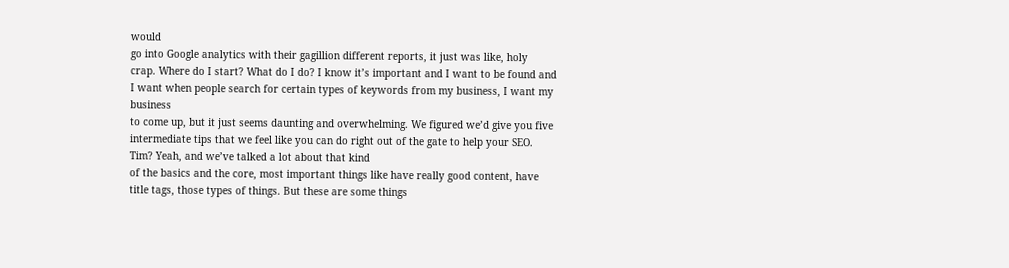would
go into Google analytics with their gagillion different reports, it just was like, holy
crap. Where do I start? What do I do? I know it’s important and I want to be found and
I want when people search for certain types of keywords from my business, I want my business
to come up, but it just seems daunting and overwhelming. We figured we’d give you five
intermediate tips that we feel like you can do right out of the gate to help your SEO.
Tim? Yeah, and we’ve talked a lot about that kind
of the basics and the core, most important things like have really good content, have
title tags, those types of things. But these are some things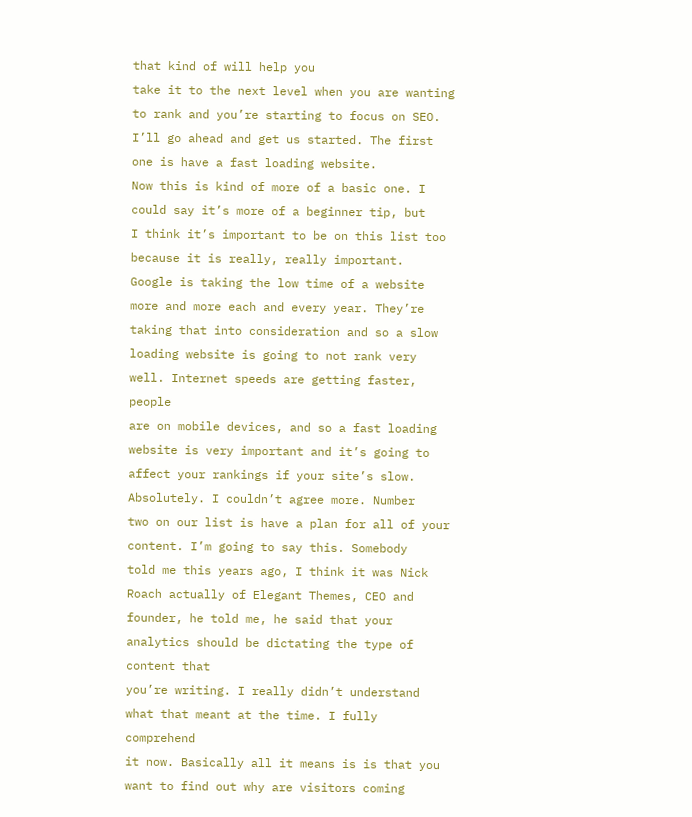that kind of will help you
take it to the next level when you are wanting to rank and you’re starting to focus on SEO.
I’ll go ahead and get us started. The first one is have a fast loading website.
Now this is kind of more of a basic one. I could say it’s more of a beginner tip, but
I think it’s important to be on this list too because it is really, really important.
Google is taking the low time of a website more and more each and every year. They’re
taking that into consideration and so a slow loading website is going to not rank very
well. Internet speeds are getting faster, people
are on mobile devices, and so a fast loading website is very important and it’s going to
affect your rankings if your site’s slow. Absolutely. I couldn’t agree more. Number
two on our list is have a plan for all of your content. I’m going to say this. Somebody
told me this years ago, I think it was Nick Roach actually of Elegant Themes, CEO and
founder, he told me, he said that your analytics should be dictating the type of content that
you’re writing. I really didn’t understand what that meant at the time. I fully comprehend
it now. Basically all it means is is that you want to find out why are visitors coming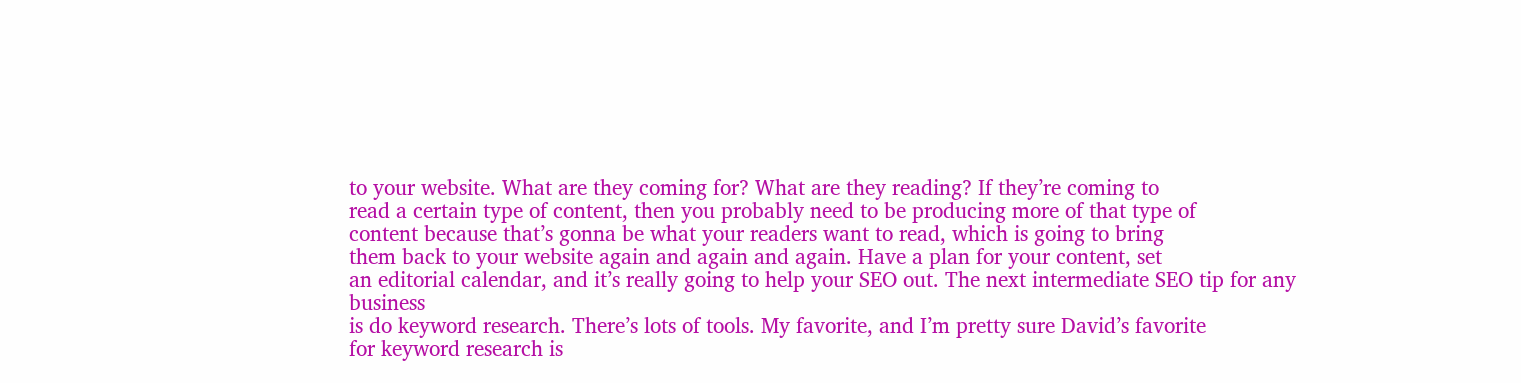to your website. What are they coming for? What are they reading? If they’re coming to
read a certain type of content, then you probably need to be producing more of that type of
content because that’s gonna be what your readers want to read, which is going to bring
them back to your website again and again and again. Have a plan for your content, set
an editorial calendar, and it’s really going to help your SEO out. The next intermediate SEO tip for any business
is do keyword research. There’s lots of tools. My favorite, and I’m pretty sure David’s favorite
for keyword research is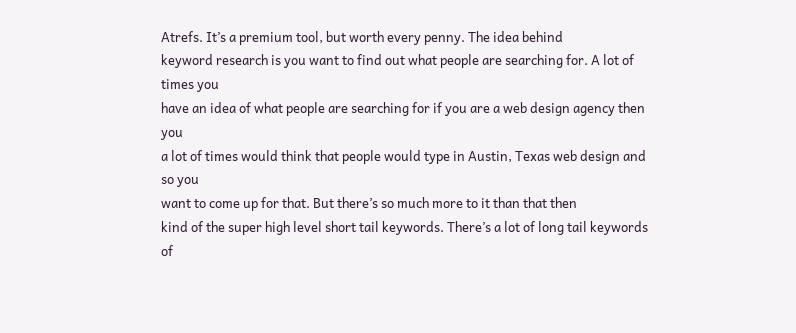Atrefs. It’s a premium tool, but worth every penny. The idea behind
keyword research is you want to find out what people are searching for. A lot of times you
have an idea of what people are searching for if you are a web design agency then you
a lot of times would think that people would type in Austin, Texas web design and so you
want to come up for that. But there’s so much more to it than that then
kind of the super high level short tail keywords. There’s a lot of long tail keywords of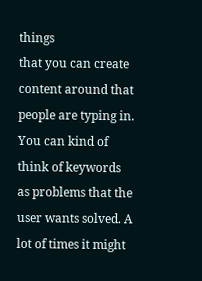things
that you can create content around that people are typing in. You can kind of think of keywords
as problems that the user wants solved. A lot of times it might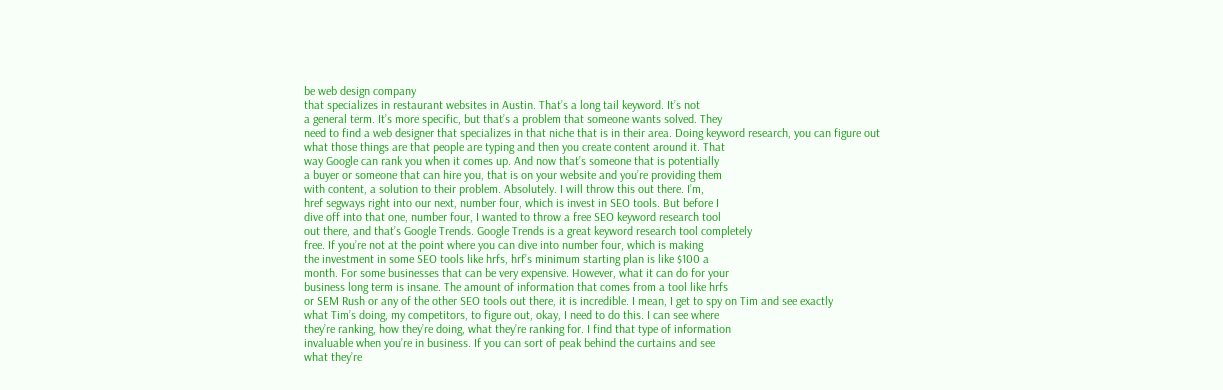be web design company
that specializes in restaurant websites in Austin. That’s a long tail keyword. It’s not
a general term. It’s more specific, but that’s a problem that someone wants solved. They
need to find a web designer that specializes in that niche that is in their area. Doing keyword research, you can figure out
what those things are that people are typing and then you create content around it. That
way Google can rank you when it comes up. And now that’s someone that is potentially
a buyer or someone that can hire you, that is on your website and you’re providing them
with content, a solution to their problem. Absolutely. I will throw this out there. I’m,
href segways right into our next, number four, which is invest in SEO tools. But before I
dive off into that one, number four, I wanted to throw a free SEO keyword research tool
out there, and that’s Google Trends. Google Trends is a great keyword research tool completely
free. If you’re not at the point where you can dive into number four, which is making
the investment in some SEO tools like hrfs, hrf’s minimum starting plan is like $100 a
month. For some businesses that can be very expensive. However, what it can do for your
business long term is insane. The amount of information that comes from a tool like hrfs
or SEM Rush or any of the other SEO tools out there, it is incredible. I mean, I get to spy on Tim and see exactly
what Tim’s doing, my competitors, to figure out, okay, I need to do this. I can see where
they’re ranking, how they’re doing, what they’re ranking for. I find that type of information
invaluable when you’re in business. If you can sort of peak behind the curtains and see
what they’re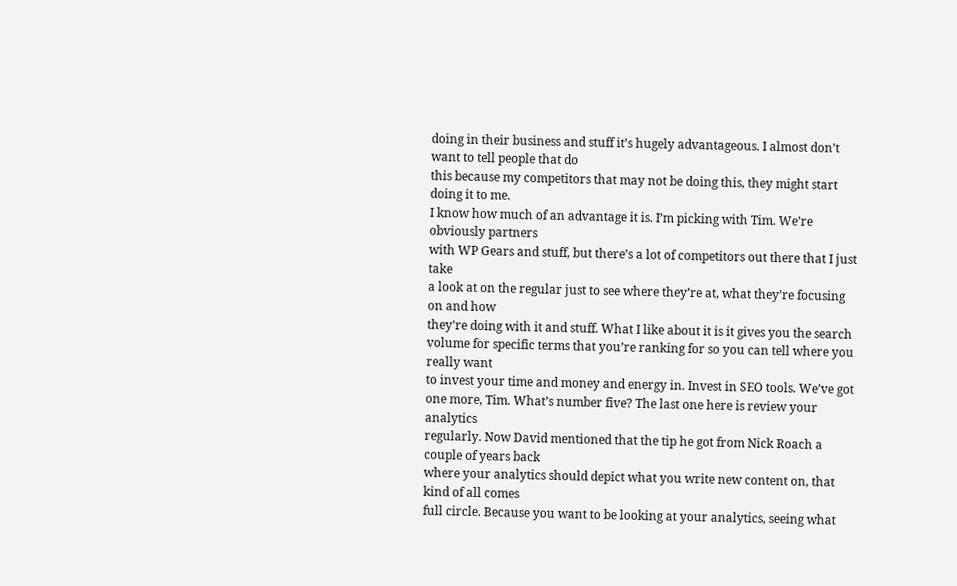doing in their business and stuff it’s hugely advantageous. I almost don’t want to tell people that do
this because my competitors that may not be doing this, they might start doing it to me.
I know how much of an advantage it is. I’m picking with Tim. We’re obviously partners
with WP Gears and stuff, but there’s a lot of competitors out there that I just take
a look at on the regular just to see where they’re at, what they’re focusing on and how
they’re doing with it and stuff. What I like about it is it gives you the search
volume for specific terms that you’re ranking for so you can tell where you really want
to invest your time and money and energy in. Invest in SEO tools. We’ve got one more, Tim. What’s number five? The last one here is review your analytics
regularly. Now David mentioned that the tip he got from Nick Roach a couple of years back
where your analytics should depict what you write new content on, that kind of all comes
full circle. Because you want to be looking at your analytics, seeing what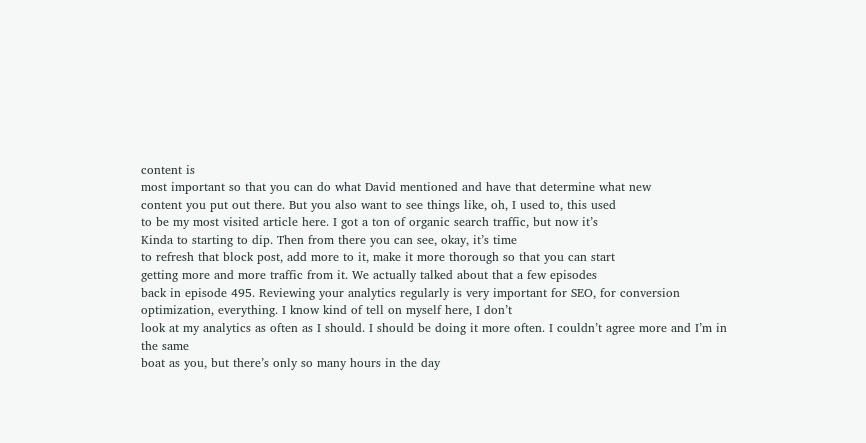content is
most important so that you can do what David mentioned and have that determine what new
content you put out there. But you also want to see things like, oh, I used to, this used
to be my most visited article here. I got a ton of organic search traffic, but now it’s
Kinda to starting to dip. Then from there you can see, okay, it’s time
to refresh that block post, add more to it, make it more thorough so that you can start
getting more and more traffic from it. We actually talked about that a few episodes
back in episode 495. Reviewing your analytics regularly is very important for SEO, for conversion
optimization, everything. I know kind of tell on myself here, I don’t
look at my analytics as often as I should. I should be doing it more often. I couldn’t agree more and I’m in the same
boat as you, but there’s only so many hours in the day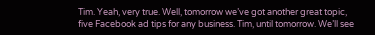Tim. Yeah, very true. Well, tomorrow we’ve got another great topic,
five Facebook ad tips for any business. Tim, until tomorrow. We’ll see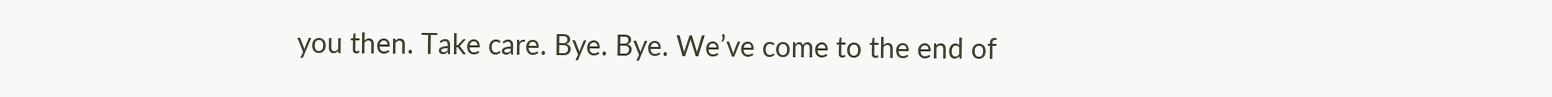you then. Take care. Bye. Bye. We’ve come to the end of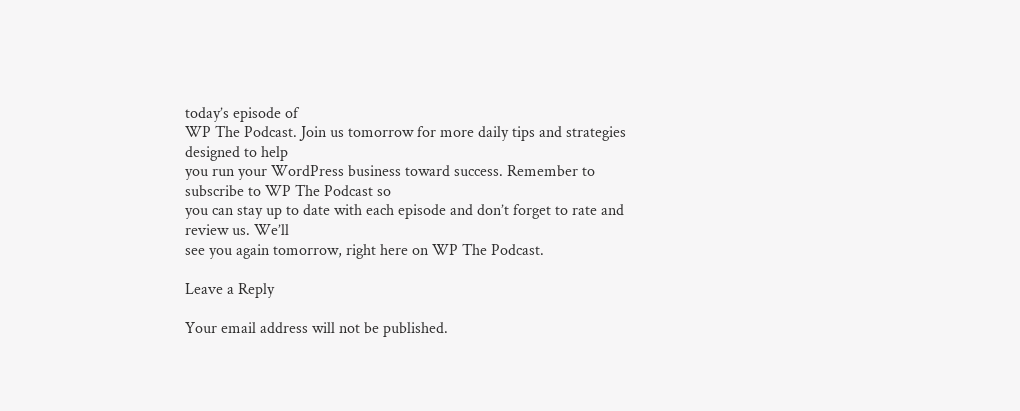today’s episode of
WP The Podcast. Join us tomorrow for more daily tips and strategies designed to help
you run your WordPress business toward success. Remember to subscribe to WP The Podcast so
you can stay up to date with each episode and don’t forget to rate and review us. We’ll
see you again tomorrow, right here on WP The Podcast.

Leave a Reply

Your email address will not be published.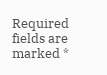Required fields are marked *